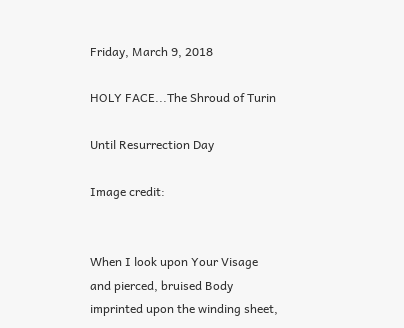Friday, March 9, 2018

HOLY FACE...The Shroud of Turin

Until Resurrection Day

Image credit:


When I look upon Your Visage
and pierced, bruised Body
imprinted upon the winding sheet,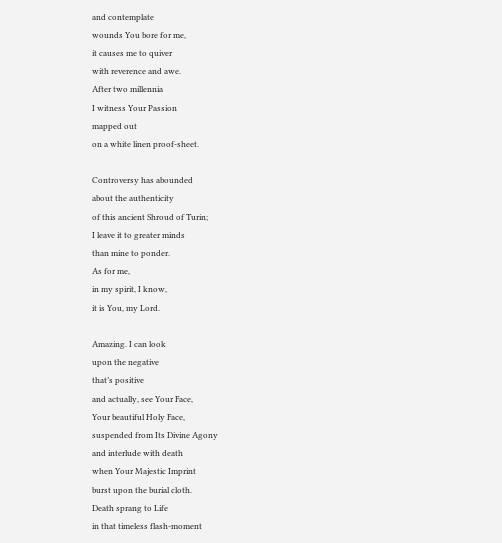and contemplate
wounds You bore for me,
it causes me to quiver
with reverence and awe.
After two millennia
I witness Your Passion
mapped out
on a white linen proof-sheet.

Controversy has abounded
about the authenticity
of this ancient Shroud of Turin;
I leave it to greater minds
than mine to ponder.
As for me,
in my spirit, I know,
it is You, my Lord.

Amazing. I can look
upon the negative
that’s positive
and actually, see Your Face,
Your beautiful Holy Face,
suspended from Its Divine Agony
and interlude with death
when Your Majestic Imprint
burst upon the burial cloth.
Death sprang to Life
in that timeless flash-moment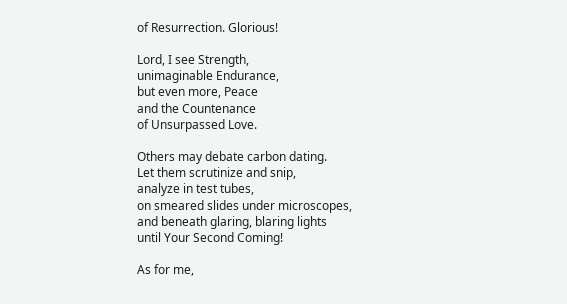of Resurrection. Glorious!

Lord, I see Strength,
unimaginable Endurance,
but even more, Peace
and the Countenance
of Unsurpassed Love.

Others may debate carbon dating.
Let them scrutinize and snip,
analyze in test tubes,
on smeared slides under microscopes,
and beneath glaring, blaring lights
until Your Second Coming!

As for me,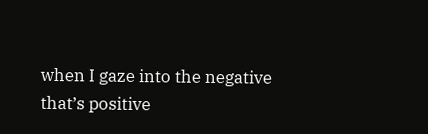when I gaze into the negative
that’s positive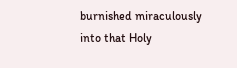burnished miraculously
into that Holy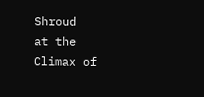Shroud
at the Climax of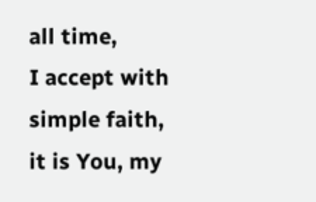all time,
I accept with simple faith,
it is You, my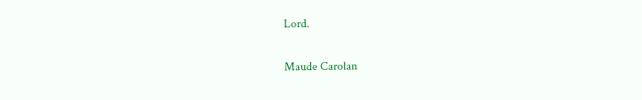Lord.

Maude Carolan